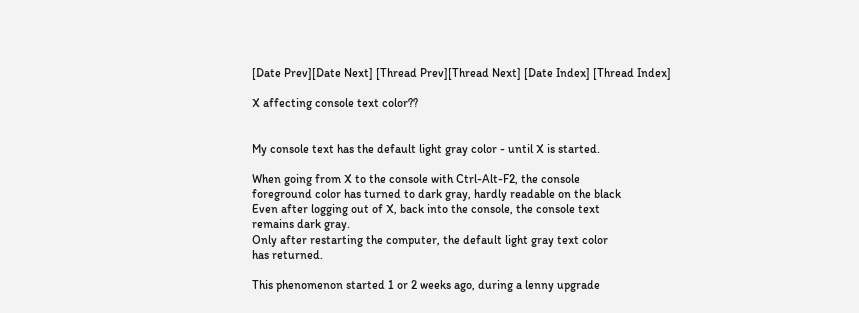[Date Prev][Date Next] [Thread Prev][Thread Next] [Date Index] [Thread Index]

X affecting console text color??


My console text has the default light gray color - until X is started.

When going from X to the console with Ctrl-Alt-F2, the console
foreground color has turned to dark gray, hardly readable on the black
Even after logging out of X, back into the console, the console text
remains dark gray.
Only after restarting the computer, the default light gray text color
has returned.

This phenomenon started 1 or 2 weeks ago, during a lenny upgrade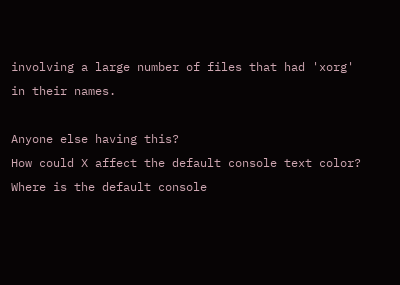involving a large number of files that had 'xorg' in their names.

Anyone else having this?
How could X affect the default console text color?
Where is the default console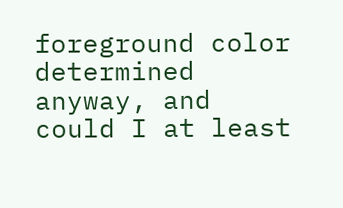foreground color determined anyway, and
could I at least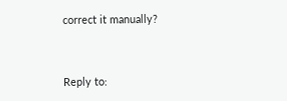correct it manually?


Reply to: